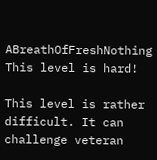ABreathOfFreshNothing This level is hard!

This level is rather difficult. It can challenge veteran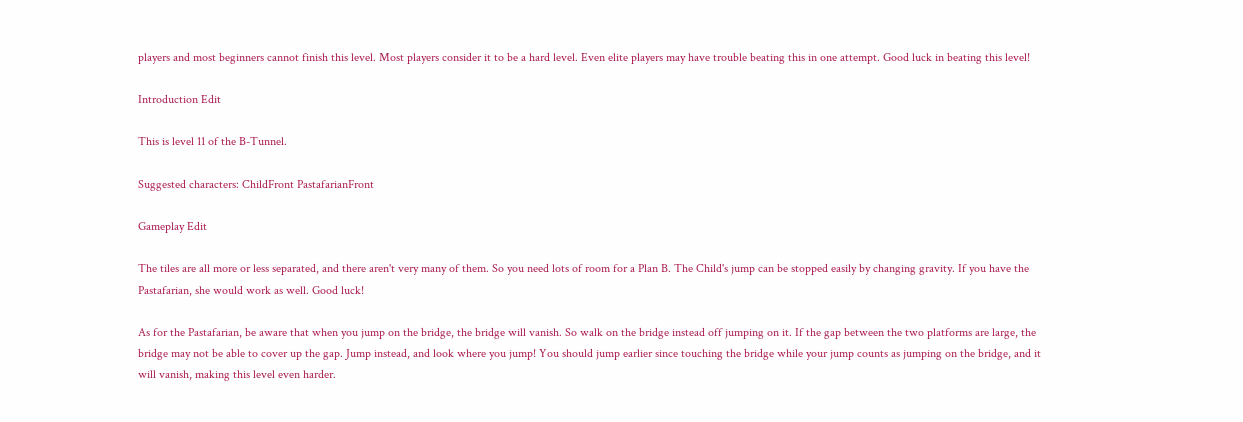players and most beginners cannot finish this level. Most players consider it to be a hard level. Even elite players may have trouble beating this in one attempt. Good luck in beating this level!

Introduction Edit

This is level 11 of the B-Tunnel.

Suggested characters: ChildFront PastafarianFront

Gameplay Edit

The tiles are all more or less separated, and there aren't very many of them. So you need lots of room for a Plan B. The Child's jump can be stopped easily by changing gravity. If you have the Pastafarian, she would work as well. Good luck!

As for the Pastafarian, be aware that when you jump on the bridge, the bridge will vanish. So walk on the bridge instead off jumping on it. If the gap between the two platforms are large, the bridge may not be able to cover up the gap. Jump instead, and look where you jump! You should jump earlier since touching the bridge while your jump counts as jumping on the bridge, and it will vanish, making this level even harder.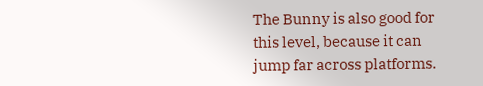The Bunny is also good for this level, because it can jump far across platforms.